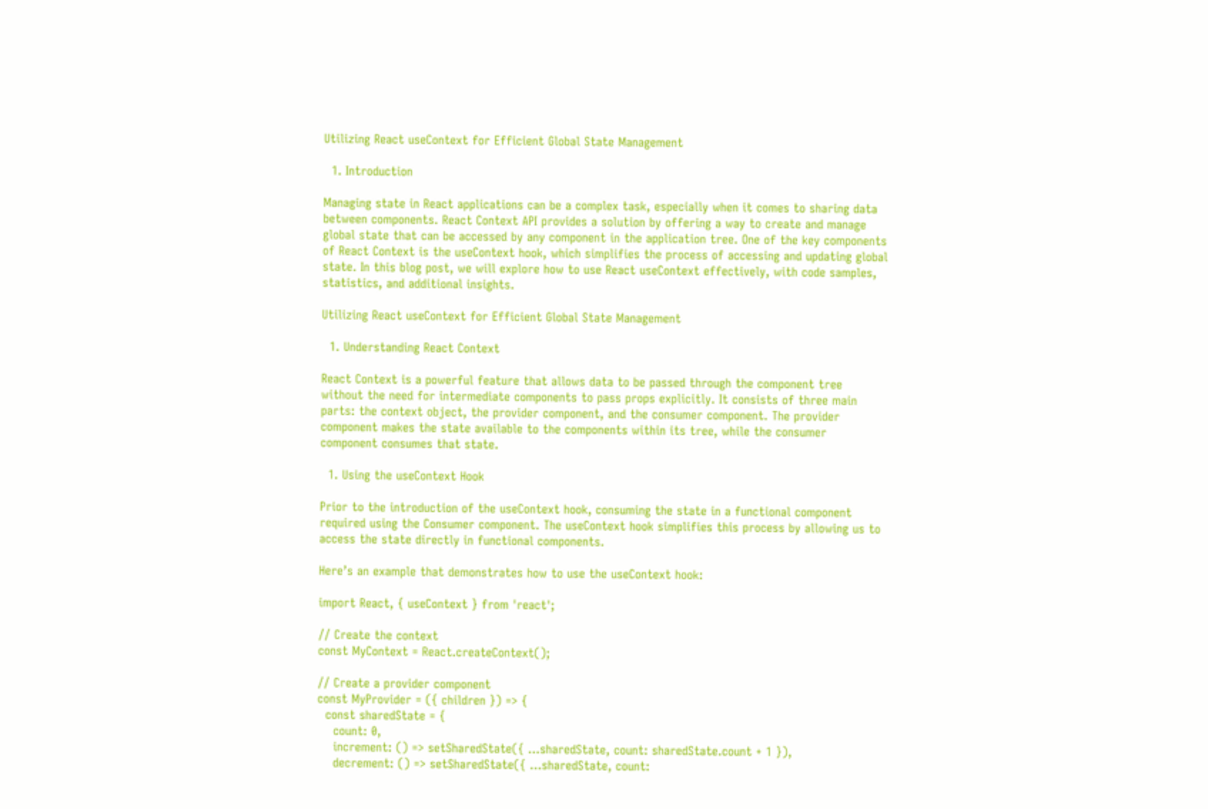Utilizing React useContext for Efficient Global State Management

  1. Introduction

Managing state in React applications can be a complex task, especially when it comes to sharing data between components. React Context API provides a solution by offering a way to create and manage global state that can be accessed by any component in the application tree. One of the key components of React Context is the useContext hook, which simplifies the process of accessing and updating global state. In this blog post, we will explore how to use React useContext effectively, with code samples, statistics, and additional insights.

Utilizing React useContext for Efficient Global State Management

  1. Understanding React Context

React Context is a powerful feature that allows data to be passed through the component tree without the need for intermediate components to pass props explicitly. It consists of three main parts: the context object, the provider component, and the consumer component. The provider component makes the state available to the components within its tree, while the consumer component consumes that state.

  1. Using the useContext Hook

Prior to the introduction of the useContext hook, consuming the state in a functional component required using the Consumer component. The useContext hook simplifies this process by allowing us to access the state directly in functional components.

Here’s an example that demonstrates how to use the useContext hook:

import React, { useContext } from 'react';

// Create the context
const MyContext = React.createContext();

// Create a provider component
const MyProvider = ({ children }) => {
  const sharedState = {
    count: 0,
    increment: () => setSharedState({ ...sharedState, count: sharedState.count + 1 }),
    decrement: () => setSharedState({ ...sharedState, count: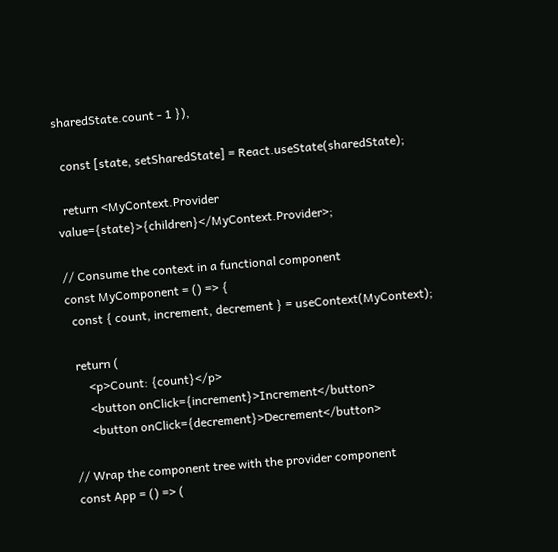sharedState.count - 1 }),

  const [state, setSharedState] = React.useState(sharedState);

  return <MyContext.Provider value={state}>{children}</MyContext.Provider>;

// Consume the context in a functional component
const MyComponent = () => {
  const { count, increment, decrement } = useContext(MyContext);

  return (
      <p>Count: {count}</p>
      <button onClick={increment}>Increment</button>
      <button onClick={decrement}>Decrement</button>

// Wrap the component tree with the provider component
const App = () => (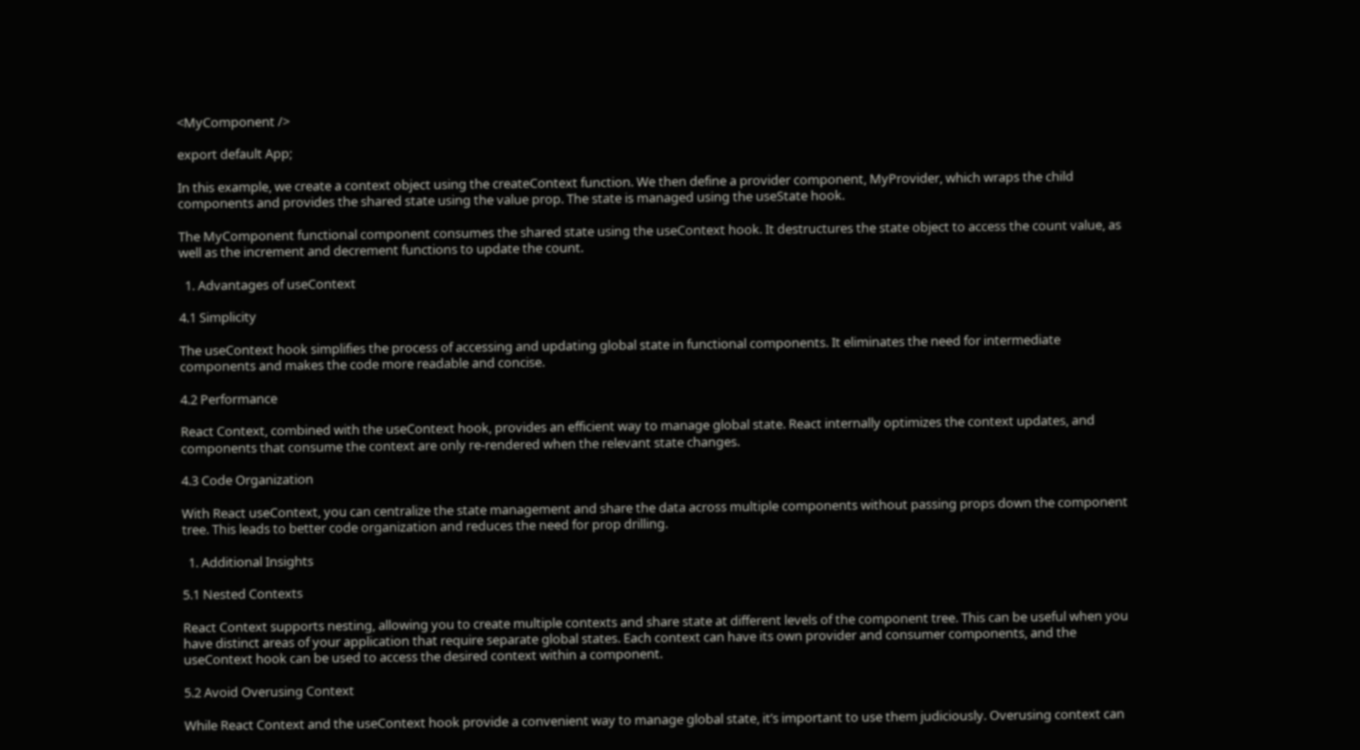<MyComponent />

export default App;

In this example, we create a context object using the createContext function. We then define a provider component, MyProvider, which wraps the child components and provides the shared state using the value prop. The state is managed using the useState hook.

The MyComponent functional component consumes the shared state using the useContext hook. It destructures the state object to access the count value, as well as the increment and decrement functions to update the count.

  1. Advantages of useContext

4.1 Simplicity

The useContext hook simplifies the process of accessing and updating global state in functional components. It eliminates the need for intermediate components and makes the code more readable and concise.

4.2 Performance

React Context, combined with the useContext hook, provides an efficient way to manage global state. React internally optimizes the context updates, and components that consume the context are only re-rendered when the relevant state changes.

4.3 Code Organization

With React useContext, you can centralize the state management and share the data across multiple components without passing props down the component tree. This leads to better code organization and reduces the need for prop drilling.

  1. Additional Insights

5.1 Nested Contexts

React Context supports nesting, allowing you to create multiple contexts and share state at different levels of the component tree. This can be useful when you have distinct areas of your application that require separate global states. Each context can have its own provider and consumer components, and the useContext hook can be used to access the desired context within a component.

5.2 Avoid Overusing Context

While React Context and the useContext hook provide a convenient way to manage global state, it’s important to use them judiciously. Overusing context can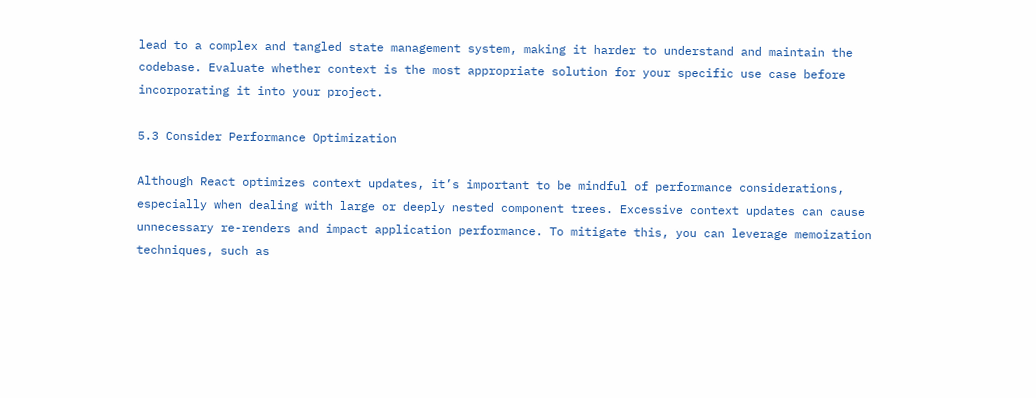lead to a complex and tangled state management system, making it harder to understand and maintain the codebase. Evaluate whether context is the most appropriate solution for your specific use case before incorporating it into your project.

5.3 Consider Performance Optimization

Although React optimizes context updates, it’s important to be mindful of performance considerations, especially when dealing with large or deeply nested component trees. Excessive context updates can cause unnecessary re-renders and impact application performance. To mitigate this, you can leverage memoization techniques, such as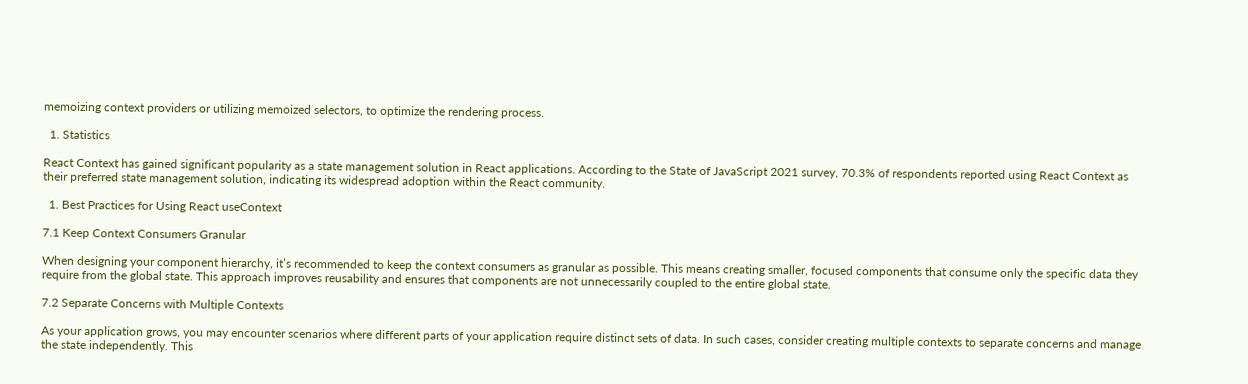memoizing context providers or utilizing memoized selectors, to optimize the rendering process.

  1. Statistics

React Context has gained significant popularity as a state management solution in React applications. According to the State of JavaScript 2021 survey, 70.3% of respondents reported using React Context as their preferred state management solution, indicating its widespread adoption within the React community.

  1. Best Practices for Using React useContext

7.1 Keep Context Consumers Granular

When designing your component hierarchy, it’s recommended to keep the context consumers as granular as possible. This means creating smaller, focused components that consume only the specific data they require from the global state. This approach improves reusability and ensures that components are not unnecessarily coupled to the entire global state.

7.2 Separate Concerns with Multiple Contexts

As your application grows, you may encounter scenarios where different parts of your application require distinct sets of data. In such cases, consider creating multiple contexts to separate concerns and manage the state independently. This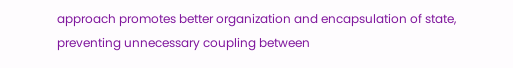approach promotes better organization and encapsulation of state, preventing unnecessary coupling between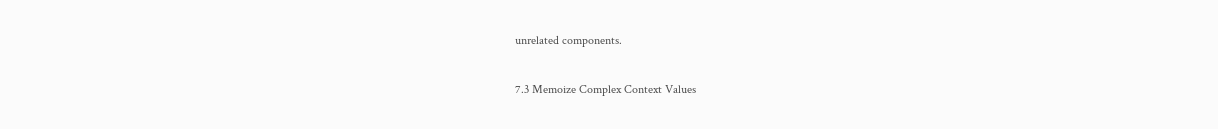unrelated components.

7.3 Memoize Complex Context Values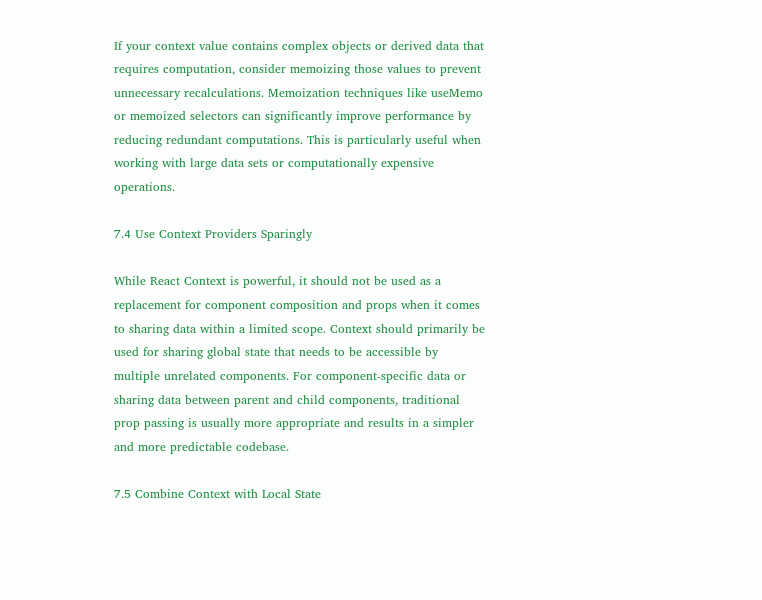If your context value contains complex objects or derived data that requires computation, consider memoizing those values to prevent unnecessary recalculations. Memoization techniques like useMemo or memoized selectors can significantly improve performance by reducing redundant computations. This is particularly useful when working with large data sets or computationally expensive operations.

7.4 Use Context Providers Sparingly

While React Context is powerful, it should not be used as a replacement for component composition and props when it comes to sharing data within a limited scope. Context should primarily be used for sharing global state that needs to be accessible by multiple unrelated components. For component-specific data or sharing data between parent and child components, traditional prop passing is usually more appropriate and results in a simpler and more predictable codebase.

7.5 Combine Context with Local State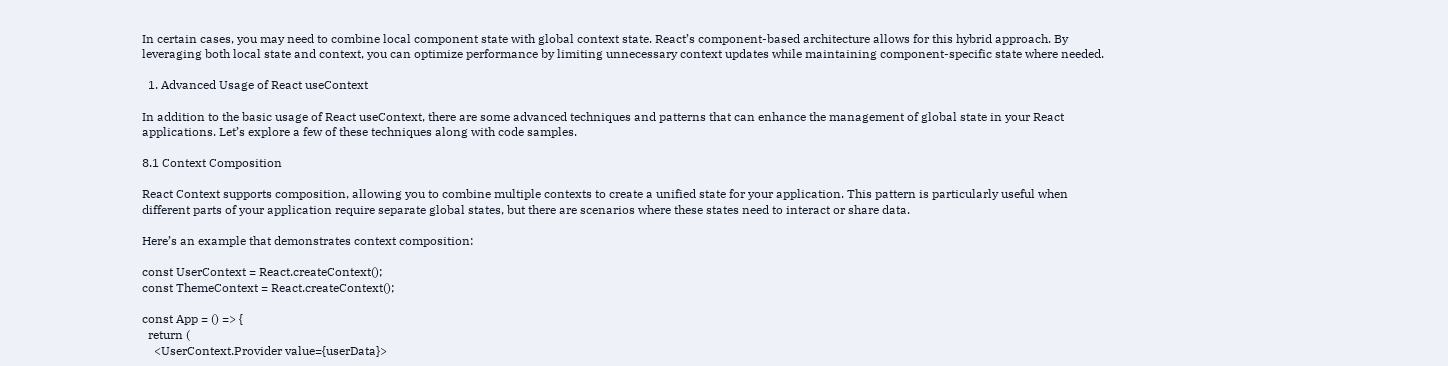In certain cases, you may need to combine local component state with global context state. React’s component-based architecture allows for this hybrid approach. By leveraging both local state and context, you can optimize performance by limiting unnecessary context updates while maintaining component-specific state where needed.

  1. Advanced Usage of React useContext

In addition to the basic usage of React useContext, there are some advanced techniques and patterns that can enhance the management of global state in your React applications. Let’s explore a few of these techniques along with code samples.

8.1 Context Composition

React Context supports composition, allowing you to combine multiple contexts to create a unified state for your application. This pattern is particularly useful when different parts of your application require separate global states, but there are scenarios where these states need to interact or share data.

Here’s an example that demonstrates context composition:

const UserContext = React.createContext();
const ThemeContext = React.createContext();

const App = () => {
  return (
    <UserContext.Provider value={userData}>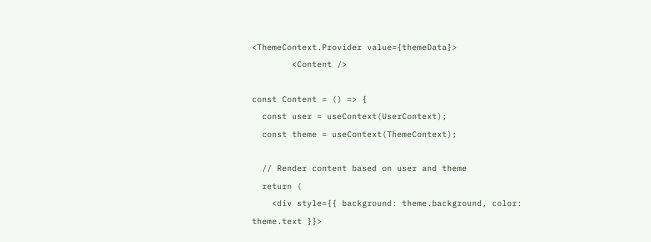<ThemeContext.Provider value={themeData}>
        <Content />

const Content = () => {
  const user = useContext(UserContext);
  const theme = useContext(ThemeContext);

  // Render content based on user and theme
  return (
    <div style={{ background: theme.background, color: theme.text }}>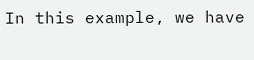In this example, we have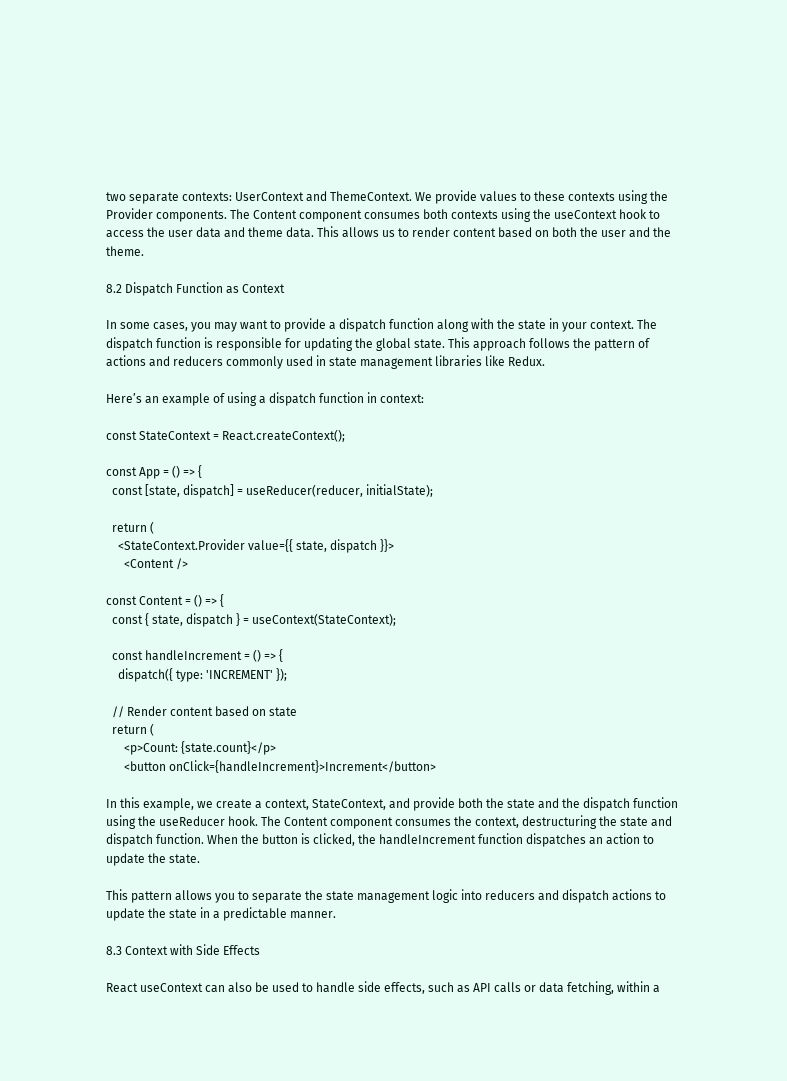two separate contexts: UserContext and ThemeContext. We provide values to these contexts using the Provider components. The Content component consumes both contexts using the useContext hook to access the user data and theme data. This allows us to render content based on both the user and the theme.

8.2 Dispatch Function as Context

In some cases, you may want to provide a dispatch function along with the state in your context. The dispatch function is responsible for updating the global state. This approach follows the pattern of actions and reducers commonly used in state management libraries like Redux.

Here’s an example of using a dispatch function in context:

const StateContext = React.createContext();

const App = () => {
  const [state, dispatch] = useReducer(reducer, initialState);

  return (
    <StateContext.Provider value={{ state, dispatch }}>
      <Content />

const Content = () => {
  const { state, dispatch } = useContext(StateContext);

  const handleIncrement = () => {
    dispatch({ type: 'INCREMENT' });

  // Render content based on state
  return (
      <p>Count: {state.count}</p>
      <button onClick={handleIncrement}>Increment</button>

In this example, we create a context, StateContext, and provide both the state and the dispatch function using the useReducer hook. The Content component consumes the context, destructuring the state and dispatch function. When the button is clicked, the handleIncrement function dispatches an action to update the state.

This pattern allows you to separate the state management logic into reducers and dispatch actions to update the state in a predictable manner.

8.3 Context with Side Effects

React useContext can also be used to handle side effects, such as API calls or data fetching, within a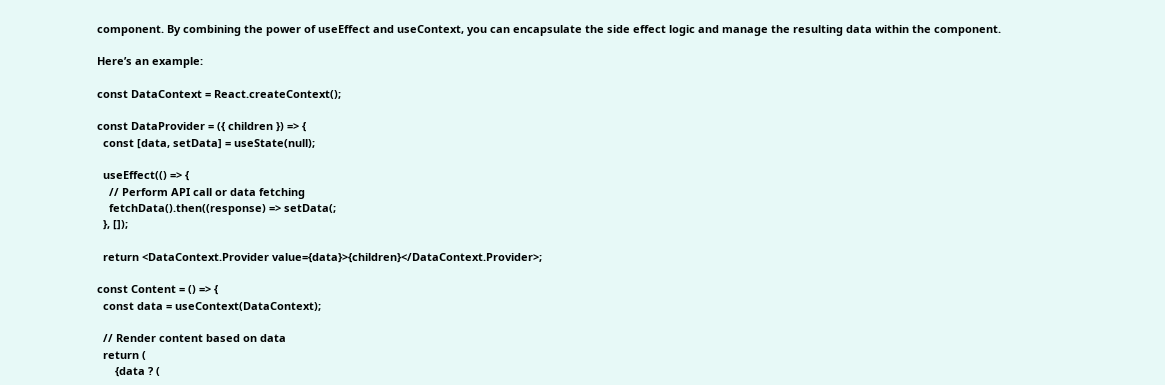component. By combining the power of useEffect and useContext, you can encapsulate the side effect logic and manage the resulting data within the component.

Here’s an example:

const DataContext = React.createContext();

const DataProvider = ({ children }) => {
  const [data, setData] = useState(null);

  useEffect(() => {
    // Perform API call or data fetching
    fetchData().then((response) => setData(;
  }, []);

  return <DataContext.Provider value={data}>{children}</DataContext.Provider>;

const Content = () => {
  const data = useContext(DataContext);

  // Render content based on data
  return (
      {data ? (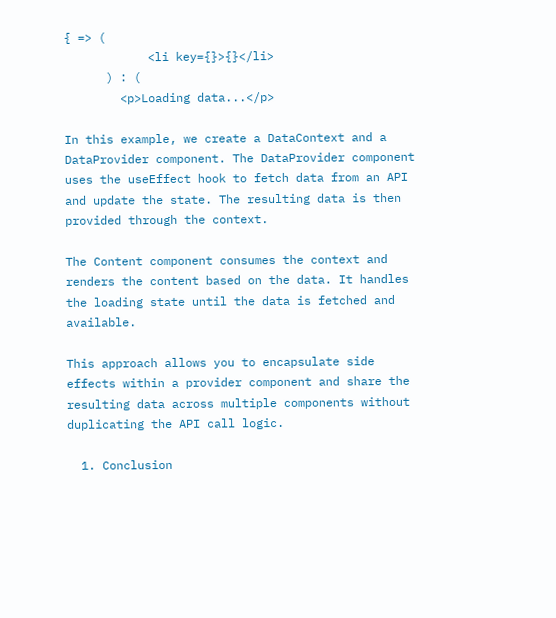{ => (
            <li key={}>{}</li>
      ) : (
        <p>Loading data...</p>

In this example, we create a DataContext and a DataProvider component. The DataProvider component uses the useEffect hook to fetch data from an API and update the state. The resulting data is then provided through the context.

The Content component consumes the context and renders the content based on the data. It handles the loading state until the data is fetched and available.

This approach allows you to encapsulate side effects within a provider component and share the resulting data across multiple components without duplicating the API call logic.

  1. Conclusion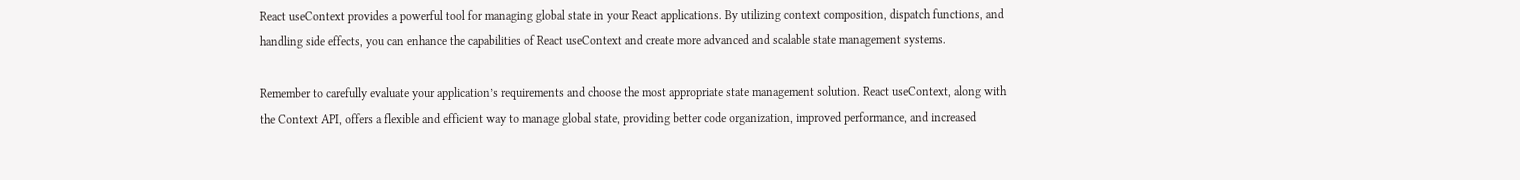React useContext provides a powerful tool for managing global state in your React applications. By utilizing context composition, dispatch functions, and handling side effects, you can enhance the capabilities of React useContext and create more advanced and scalable state management systems.

Remember to carefully evaluate your application’s requirements and choose the most appropriate state management solution. React useContext, along with the Context API, offers a flexible and efficient way to manage global state, providing better code organization, improved performance, and increased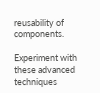reusability of components.

Experiment with these advanced techniques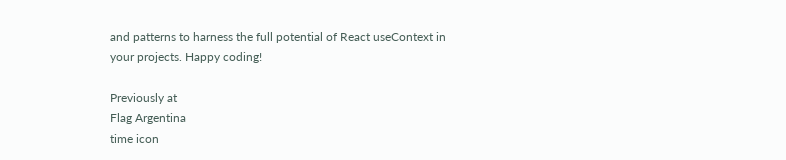and patterns to harness the full potential of React useContext in your projects. Happy coding!

Previously at
Flag Argentina
time icon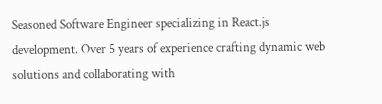Seasoned Software Engineer specializing in React.js development. Over 5 years of experience crafting dynamic web solutions and collaborating with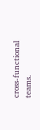cross-functional teams.